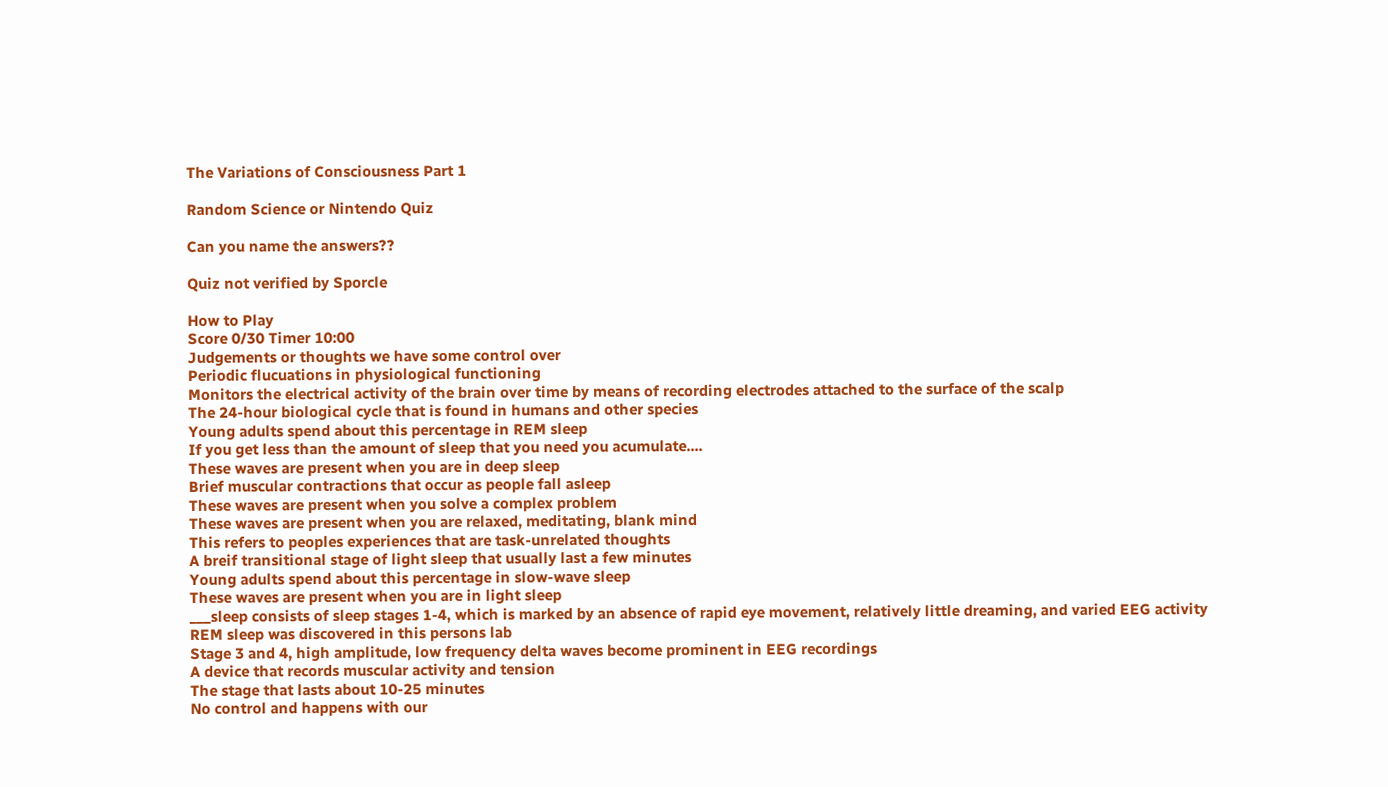The Variations of Consciousness Part 1

Random Science or Nintendo Quiz

Can you name the answers??

Quiz not verified by Sporcle

How to Play
Score 0/30 Timer 10:00
Judgements or thoughts we have some control over
Periodic flucuations in physiological functioning
Monitors the electrical activity of the brain over time by means of recording electrodes attached to the surface of the scalp
The 24-hour biological cycle that is found in humans and other species
Young adults spend about this percentage in REM sleep
If you get less than the amount of sleep that you need you acumulate....
These waves are present when you are in deep sleep
Brief muscular contractions that occur as people fall asleep
These waves are present when you solve a complex problem
These waves are present when you are relaxed, meditating, blank mind
This refers to peoples experiences that are task-unrelated thoughts
A breif transitional stage of light sleep that usually last a few minutes
Young adults spend about this percentage in slow-wave sleep
These waves are present when you are in light sleep
___sleep consists of sleep stages 1-4, which is marked by an absence of rapid eye movement, relatively little dreaming, and varied EEG activity
REM sleep was discovered in this persons lab
Stage 3 and 4, high amplitude, low frequency delta waves become prominent in EEG recordings
A device that records muscular activity and tension
The stage that lasts about 10-25 minutes
No control and happens with our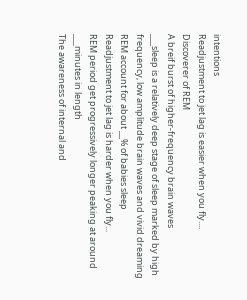intentions
Readjustment to jet lag is easier when you fly....
Discoverer of REM
A breif burst of higher-frequency brain waves
___sleep is a relatively deep stage of sleep marked by high frequency, low amplitude brain waves and vivid dreaming
REM account for about __% of babies sleep
Readjustment to jet lag is harder when you fly...
REM period get progressively longer peaking at around ___minutes in length
The awareness of internal and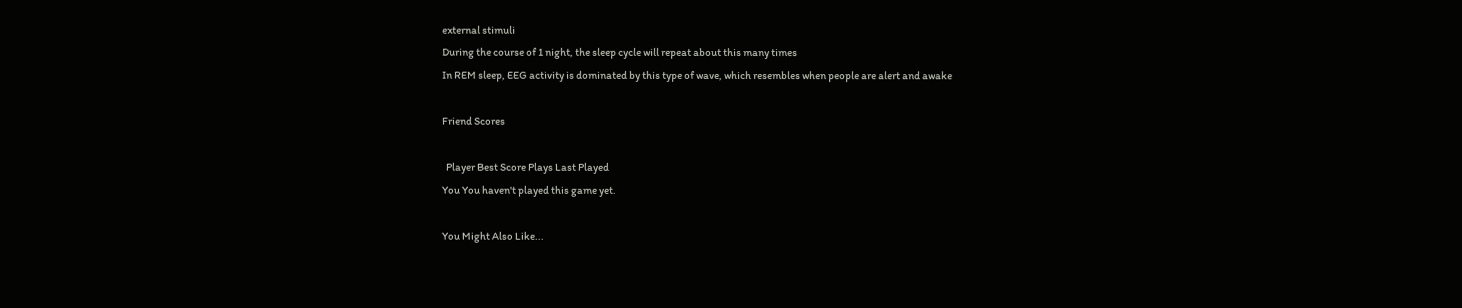external stimuli
During the course of 1 night, the sleep cycle will repeat about this many times
In REM sleep, EEG activity is dominated by this type of wave, which resembles when people are alert and awake

Friend Scores

  Player Best Score Plays Last Played
You You haven't played this game yet.

You Might Also Like...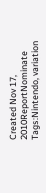Created Nov 17, 2010ReportNominate
Tags:Nintendo, variation